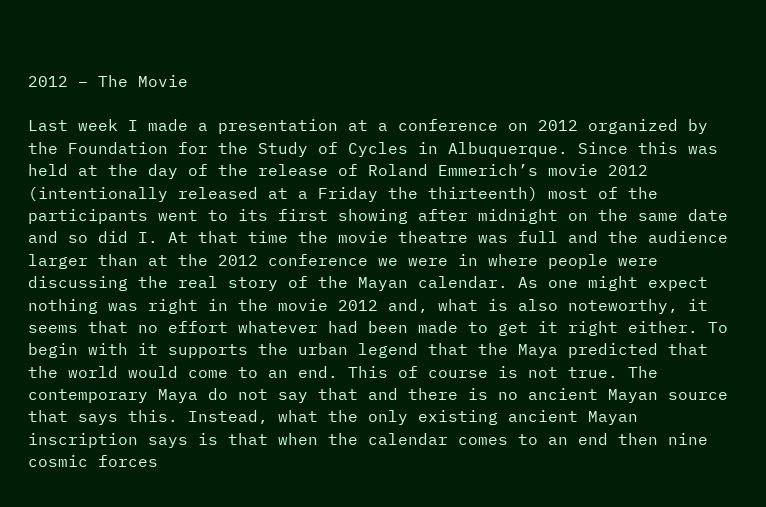2012 – The Movie

Last week I made a presentation at a conference on 2012 organized by the Foundation for the Study of Cycles in Albuquerque. Since this was held at the day of the release of Roland Emmerich’s movie 2012 (intentionally released at a Friday the thirteenth) most of the participants went to its first showing after midnight on the same date and so did I. At that time the movie theatre was full and the audience larger than at the 2012 conference we were in where people were discussing the real story of the Mayan calendar. As one might expect nothing was right in the movie 2012 and, what is also noteworthy, it seems that no effort whatever had been made to get it right either. To begin with it supports the urban legend that the Maya predicted that the world would come to an end. This of course is not true. The contemporary Maya do not say that and there is no ancient Mayan source that says this. Instead, what the only existing ancient Mayan inscription says is that when the calendar comes to an end then nine cosmic forces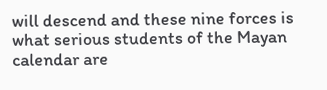will descend and these nine forces is what serious students of the Mayan calendar are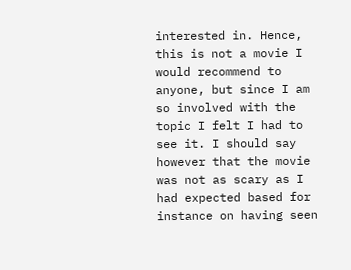interested in. Hence, this is not a movie I would recommend to anyone, but since I am so involved with the topic I felt I had to see it. I should say however that the movie was not as scary as I had expected based for instance on having seen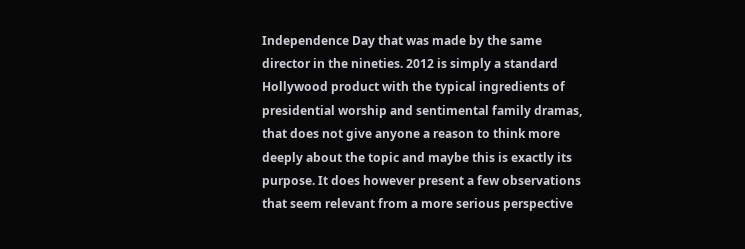Independence Day that was made by the same director in the nineties. 2012 is simply a standard Hollywood product with the typical ingredients of presidential worship and sentimental family dramas, that does not give anyone a reason to think more deeply about the topic and maybe this is exactly its purpose. It does however present a few observations that seem relevant from a more serious perspective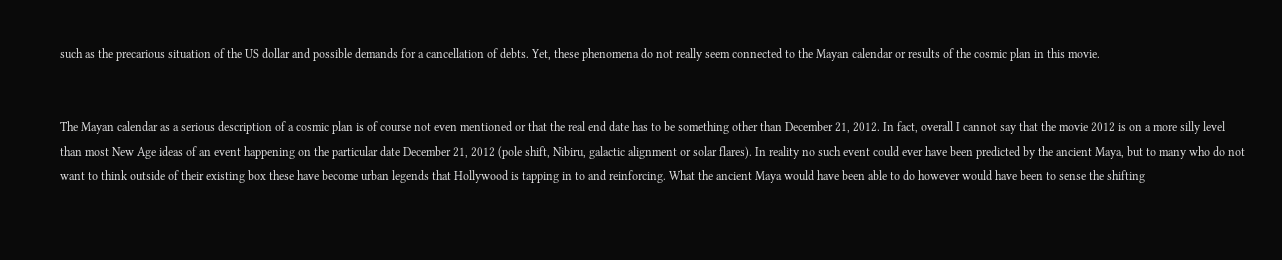such as the precarious situation of the US dollar and possible demands for a cancellation of debts. Yet, these phenomena do not really seem connected to the Mayan calendar or results of the cosmic plan in this movie.


The Mayan calendar as a serious description of a cosmic plan is of course not even mentioned or that the real end date has to be something other than December 21, 2012. In fact, overall I cannot say that the movie 2012 is on a more silly level than most New Age ideas of an event happening on the particular date December 21, 2012 (pole shift, Nibiru, galactic alignment or solar flares). In reality no such event could ever have been predicted by the ancient Maya, but to many who do not want to think outside of their existing box these have become urban legends that Hollywood is tapping in to and reinforcing. What the ancient Maya would have been able to do however would have been to sense the shifting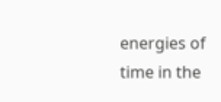energies of time in the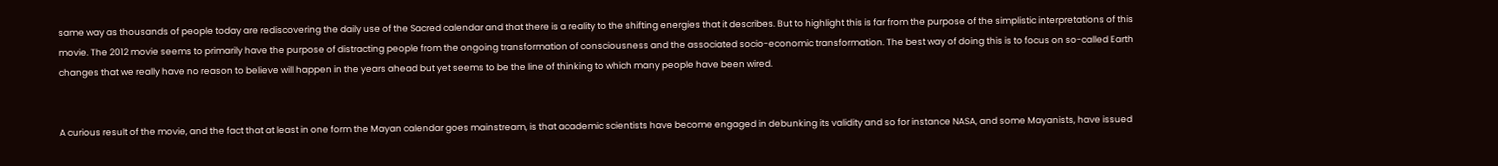same way as thousands of people today are rediscovering the daily use of the Sacred calendar and that there is a reality to the shifting energies that it describes. But to highlight this is far from the purpose of the simplistic interpretations of this movie. The 2012 movie seems to primarily have the purpose of distracting people from the ongoing transformation of consciousness and the associated socio-economic transformation. The best way of doing this is to focus on so-called Earth changes that we really have no reason to believe will happen in the years ahead but yet seems to be the line of thinking to which many people have been wired.


A curious result of the movie, and the fact that at least in one form the Mayan calendar goes mainstream, is that academic scientists have become engaged in debunking its validity and so for instance NASA, and some Mayanists, have issued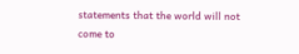statements that the world will not come to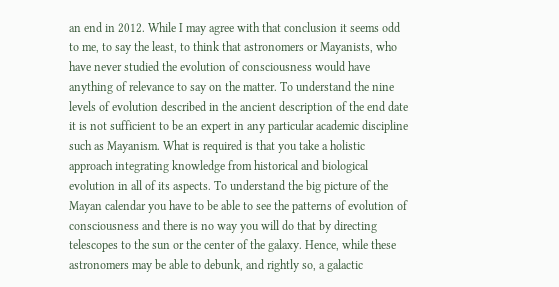an end in 2012. While I may agree with that conclusion it seems odd to me, to say the least, to think that astronomers or Mayanists, who have never studied the evolution of consciousness would have anything of relevance to say on the matter. To understand the nine levels of evolution described in the ancient description of the end date it is not sufficient to be an expert in any particular academic discipline such as Mayanism. What is required is that you take a holistic approach integrating knowledge from historical and biological evolution in all of its aspects. To understand the big picture of the Mayan calendar you have to be able to see the patterns of evolution of consciousness and there is no way you will do that by directing telescopes to the sun or the center of the galaxy. Hence, while these astronomers may be able to debunk, and rightly so, a galactic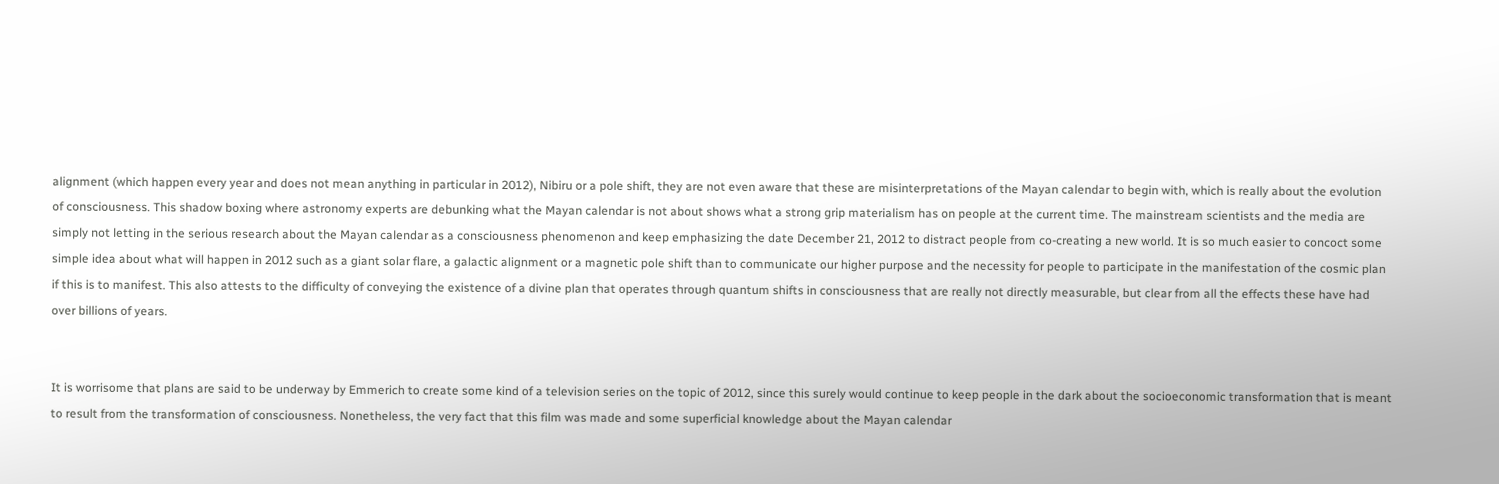alignment (which happen every year and does not mean anything in particular in 2012), Nibiru or a pole shift, they are not even aware that these are misinterpretations of the Mayan calendar to begin with, which is really about the evolution of consciousness. This shadow boxing where astronomy experts are debunking what the Mayan calendar is not about shows what a strong grip materialism has on people at the current time. The mainstream scientists and the media are simply not letting in the serious research about the Mayan calendar as a consciousness phenomenon and keep emphasizing the date December 21, 2012 to distract people from co-creating a new world. It is so much easier to concoct some simple idea about what will happen in 2012 such as a giant solar flare, a galactic alignment or a magnetic pole shift than to communicate our higher purpose and the necessity for people to participate in the manifestation of the cosmic plan if this is to manifest. This also attests to the difficulty of conveying the existence of a divine plan that operates through quantum shifts in consciousness that are really not directly measurable, but clear from all the effects these have had over billions of years.


It is worrisome that plans are said to be underway by Emmerich to create some kind of a television series on the topic of 2012, since this surely would continue to keep people in the dark about the socioeconomic transformation that is meant to result from the transformation of consciousness. Nonetheless, the very fact that this film was made and some superficial knowledge about the Mayan calendar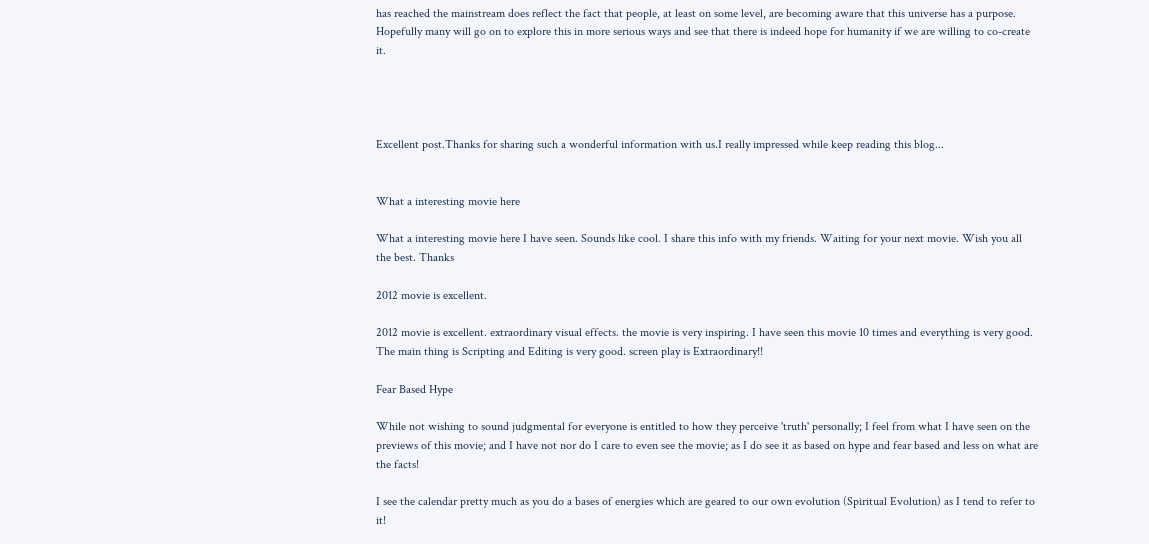has reached the mainstream does reflect the fact that people, at least on some level, are becoming aware that this universe has a purpose. Hopefully many will go on to explore this in more serious ways and see that there is indeed hope for humanity if we are willing to co-create it.




Excellent post.Thanks for sharing such a wonderful information with us.I really impressed while keep reading this blog...


What a interesting movie here

What a interesting movie here I have seen. Sounds like cool. I share this info with my friends. Waiting for your next movie. Wish you all the best. Thanks

2012 movie is excellent.

2012 movie is excellent. extraordinary visual effects. the movie is very inspiring. I have seen this movie 10 times and everything is very good. The main thing is Scripting and Editing is very good. screen play is Extraordinary!!

Fear Based Hype

While not wishing to sound judgmental for everyone is entitled to how they perceive 'truth' personally; I feel from what I have seen on the previews of this movie; and I have not nor do I care to even see the movie; as I do see it as based on hype and fear based and less on what are the facts!

I see the calendar pretty much as you do a bases of energies which are geared to our own evolution (Spiritual Evolution) as I tend to refer to it!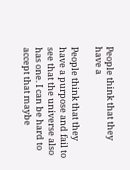People think that they have a

People think that they have a purpose and fail to see that the universe also has one. I can be hard to accept that maybe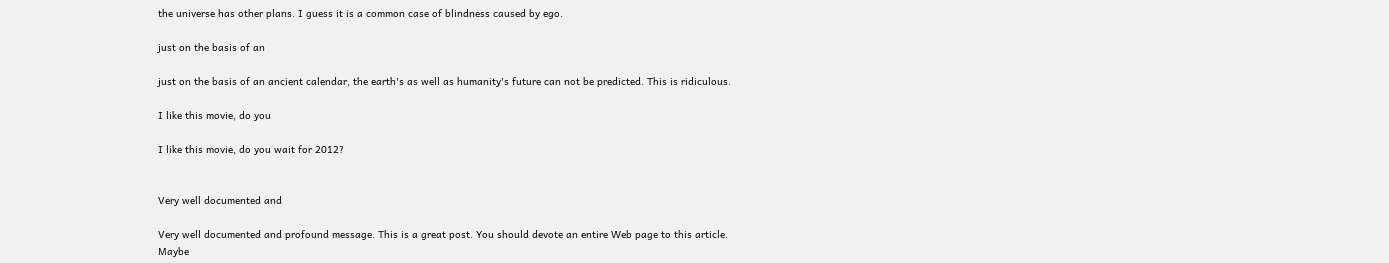the universe has other plans. I guess it is a common case of blindness caused by ego.

just on the basis of an

just on the basis of an ancient calendar, the earth's as well as humanity's future can not be predicted. This is ridiculous.

I like this movie, do you

I like this movie, do you wait for 2012?


Very well documented and

Very well documented and profound message. This is a great post. You should devote an entire Web page to this article. Maybe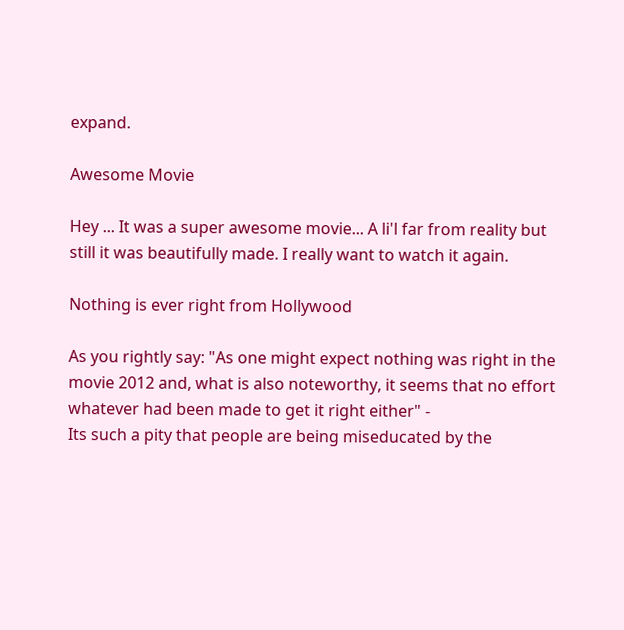expand.

Awesome Movie

Hey ... It was a super awesome movie... A li'l far from reality but still it was beautifully made. I really want to watch it again.

Nothing is ever right from Hollywood

As you rightly say: "As one might expect nothing was right in the movie 2012 and, what is also noteworthy, it seems that no effort whatever had been made to get it right either" -
Its such a pity that people are being miseducated by the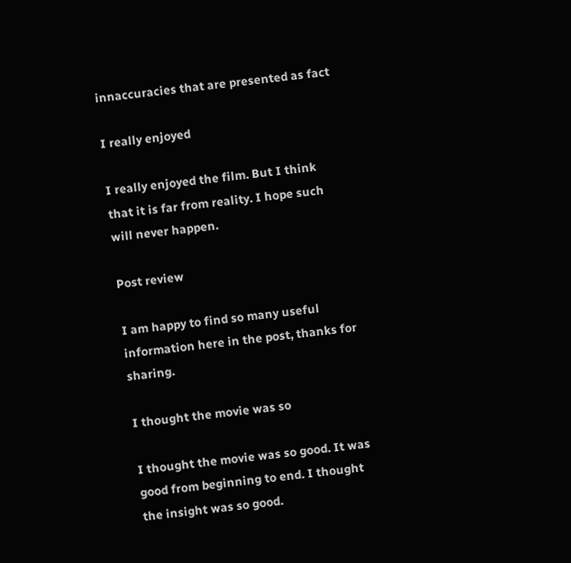innaccuracies that are presented as fact

I really enjoyed

I really enjoyed the film. But I think that it is far from reality. I hope such will never happen.

Post review

I am happy to find so many useful information here in the post, thanks for sharing.

I thought the movie was so

I thought the movie was so good. It was good from beginning to end. I thought the insight was so good.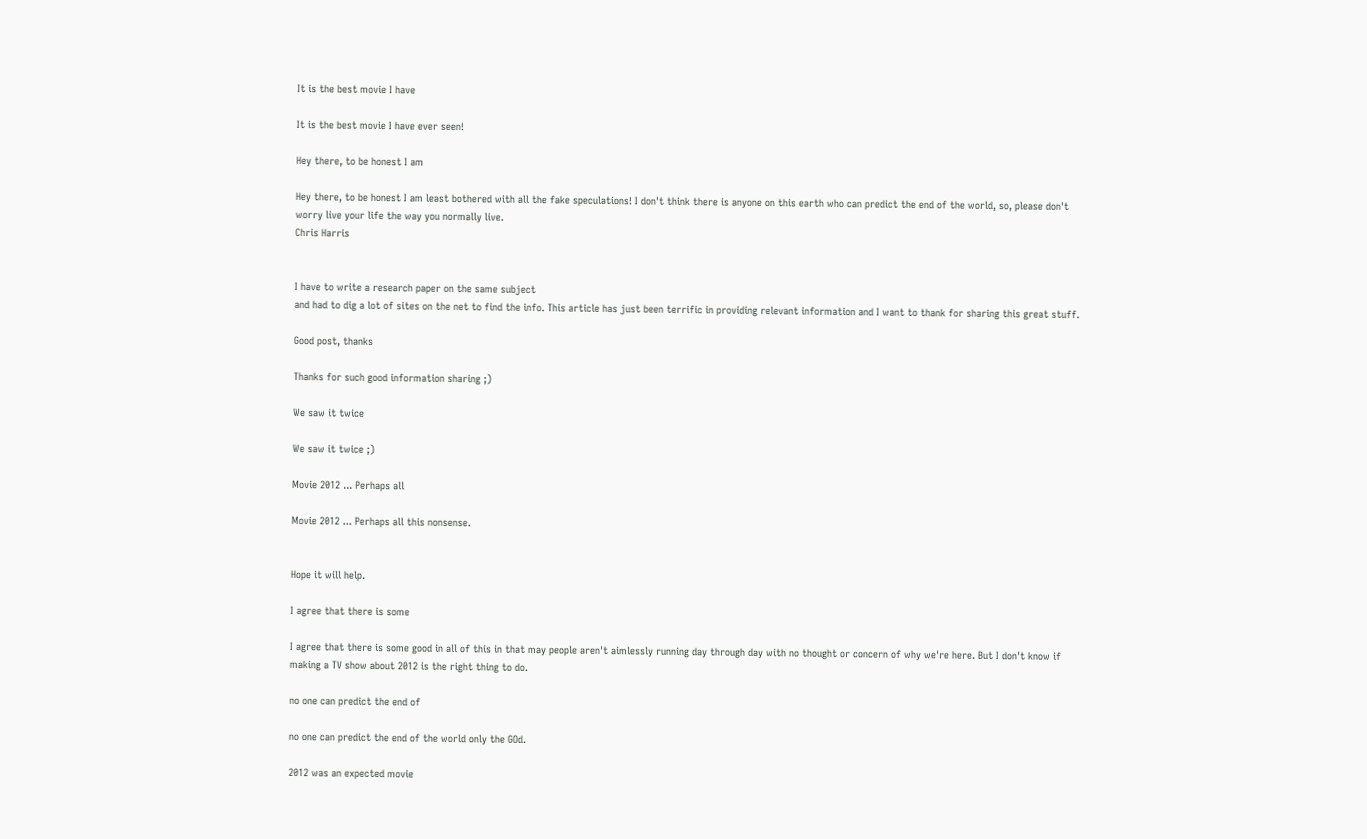It is the best movie I have

It is the best movie I have ever seen!

Hey there, to be honest I am

Hey there, to be honest I am least bothered with all the fake speculations! I don't think there is anyone on this earth who can predict the end of the world, so, please don't worry live your life the way you normally live.
Chris Harris


I have to write a research paper on the same subject
and had to dig a lot of sites on the net to find the info. This article has just been terrific in providing relevant information and I want to thank for sharing this great stuff.

Good post, thanks

Thanks for such good information sharing ;)

We saw it twice

We saw it twice ;)

Movie 2012 ... Perhaps all

Movie 2012 ... Perhaps all this nonsense.


Hope it will help.

I agree that there is some

I agree that there is some good in all of this in that may people aren't aimlessly running day through day with no thought or concern of why we're here. But I don't know if making a TV show about 2012 is the right thing to do.

no one can predict the end of

no one can predict the end of the world only the GOd.

2012 was an expected movie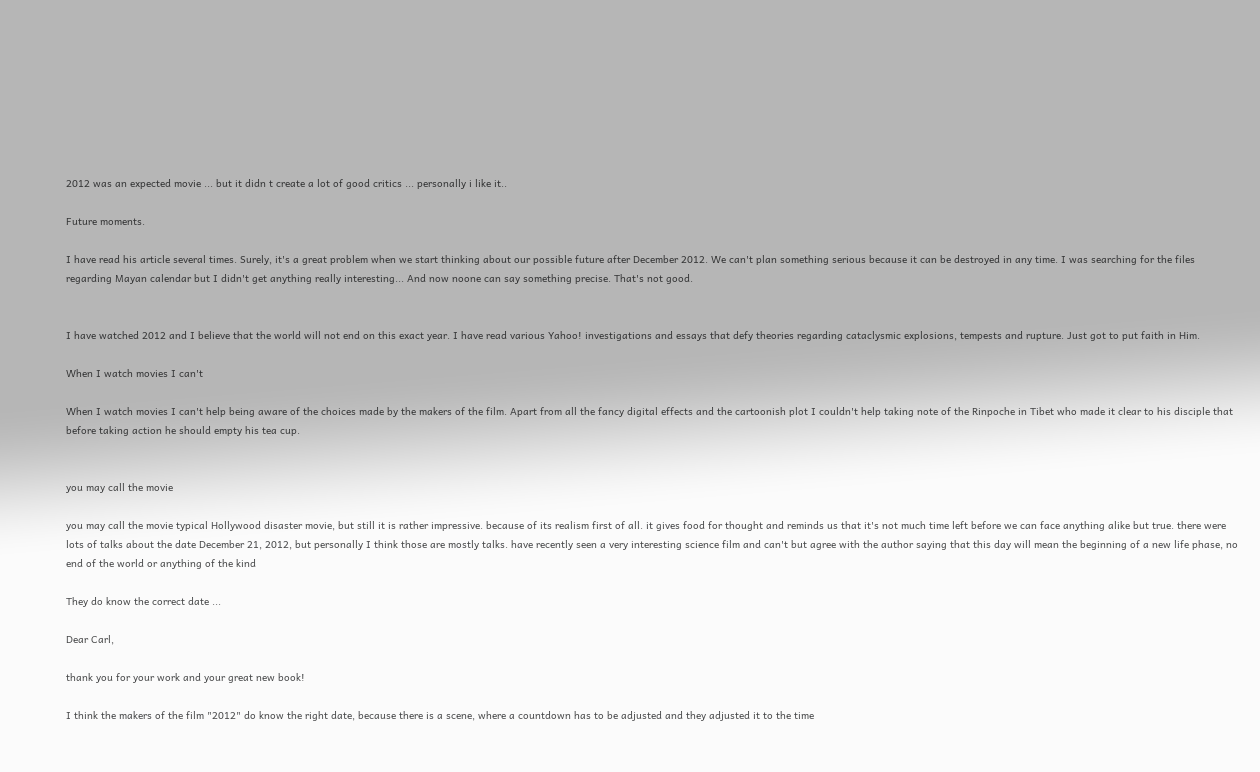2012 was an expected movie ... but it didn t create a lot of good critics ... personally i like it..

Future moments.

I have read his article several times. Surely, it's a great problem when we start thinking about our possible future after December 2012. We can't plan something serious because it can be destroyed in any time. I was searching for the files regarding Mayan calendar but I didn't get anything really interesting... And now noone can say something precise. That's not good.


I have watched 2012 and I believe that the world will not end on this exact year. I have read various Yahoo! investigations and essays that defy theories regarding cataclysmic explosions, tempests and rupture. Just got to put faith in Him.

When I watch movies I can't

When I watch movies I can't help being aware of the choices made by the makers of the film. Apart from all the fancy digital effects and the cartoonish plot I couldn't help taking note of the Rinpoche in Tibet who made it clear to his disciple that before taking action he should empty his tea cup.


you may call the movie

you may call the movie typical Hollywood disaster movie, but still it is rather impressive. because of its realism first of all. it gives food for thought and reminds us that it's not much time left before we can face anything alike but true. there were lots of talks about the date December 21, 2012, but personally I think those are mostly talks. have recently seen a very interesting science film and can't but agree with the author saying that this day will mean the beginning of a new life phase, no end of the world or anything of the kind

They do know the correct date ...

Dear Carl,

thank you for your work and your great new book!

I think the makers of the film "2012" do know the right date, because there is a scene, where a countdown has to be adjusted and they adjusted it to the time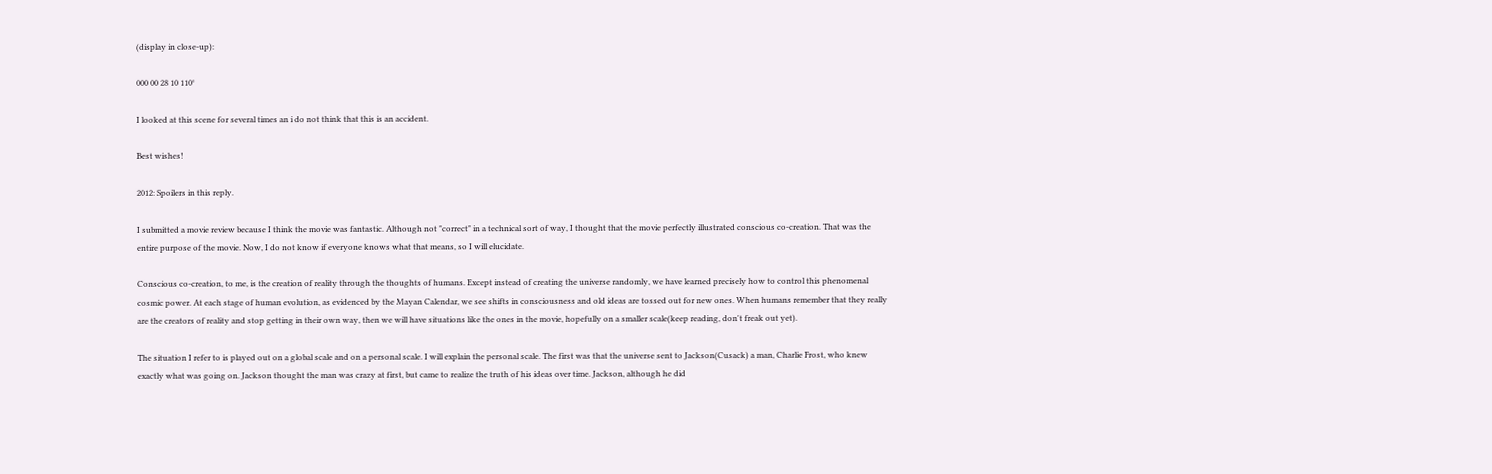(display in close-up):

000 00 28 10 110°

I looked at this scene for several times an i do not think that this is an accident.

Best wishes!

2012: Spoilers in this reply.

I submitted a movie review because I think the movie was fantastic. Although not "correct" in a technical sort of way, I thought that the movie perfectly illustrated conscious co-creation. That was the entire purpose of the movie. Now, I do not know if everyone knows what that means, so I will elucidate.

Conscious co-creation, to me, is the creation of reality through the thoughts of humans. Except instead of creating the universe randomly, we have learned precisely how to control this phenomenal cosmic power. At each stage of human evolution, as evidenced by the Mayan Calendar, we see shifts in consciousness and old ideas are tossed out for new ones. When humans remember that they really are the creators of reality and stop getting in their own way, then we will have situations like the ones in the movie, hopefully on a smaller scale(keep reading, don't freak out yet).

The situation I refer to is played out on a global scale and on a personal scale. I will explain the personal scale. The first was that the universe sent to Jackson(Cusack) a man, Charlie Frost, who knew exactly what was going on. Jackson thought the man was crazy at first, but came to realize the truth of his ideas over time. Jackson, although he did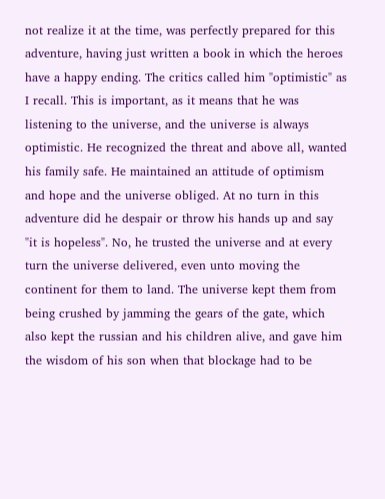not realize it at the time, was perfectly prepared for this adventure, having just written a book in which the heroes have a happy ending. The critics called him "optimistic" as I recall. This is important, as it means that he was listening to the universe, and the universe is always optimistic. He recognized the threat and above all, wanted his family safe. He maintained an attitude of optimism and hope and the universe obliged. At no turn in this adventure did he despair or throw his hands up and say "it is hopeless". No, he trusted the universe and at every turn the universe delivered, even unto moving the continent for them to land. The universe kept them from being crushed by jamming the gears of the gate, which also kept the russian and his children alive, and gave him the wisdom of his son when that blockage had to be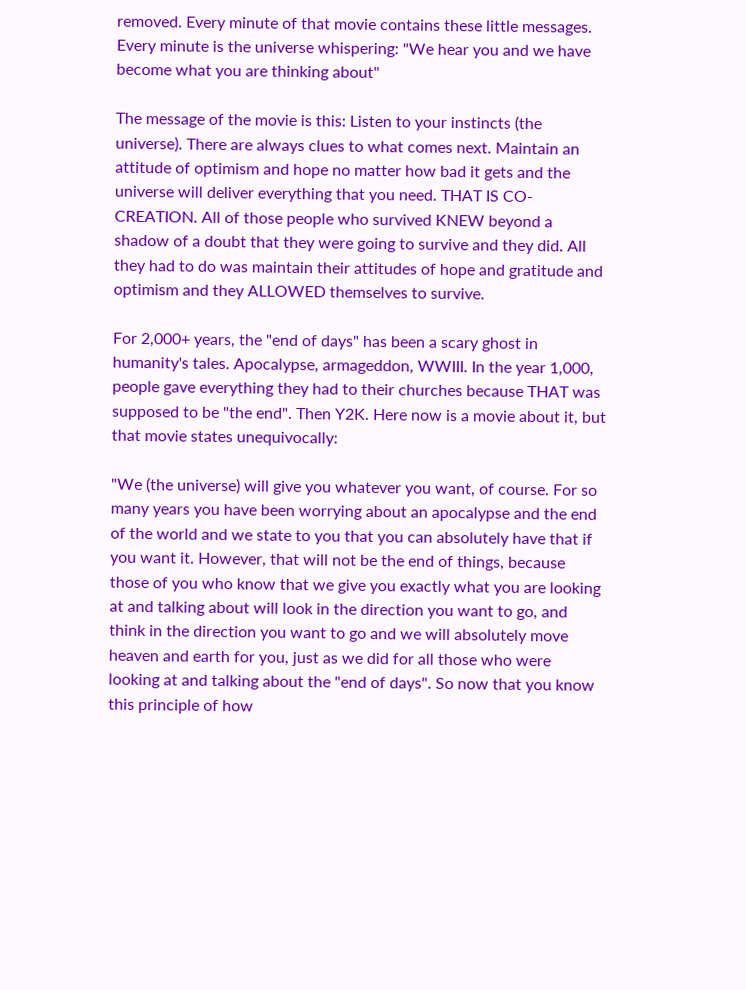removed. Every minute of that movie contains these little messages. Every minute is the universe whispering: "We hear you and we have become what you are thinking about"

The message of the movie is this: Listen to your instincts (the universe). There are always clues to what comes next. Maintain an attitude of optimism and hope no matter how bad it gets and the universe will deliver everything that you need. THAT IS CO-CREATION. All of those people who survived KNEW beyond a shadow of a doubt that they were going to survive and they did. All they had to do was maintain their attitudes of hope and gratitude and optimism and they ALLOWED themselves to survive.

For 2,000+ years, the "end of days" has been a scary ghost in humanity's tales. Apocalypse, armageddon, WWIII. In the year 1,000, people gave everything they had to their churches because THAT was supposed to be "the end". Then Y2K. Here now is a movie about it, but that movie states unequivocally:

"We (the universe) will give you whatever you want, of course. For so many years you have been worrying about an apocalypse and the end of the world and we state to you that you can absolutely have that if you want it. However, that will not be the end of things, because those of you who know that we give you exactly what you are looking at and talking about will look in the direction you want to go, and think in the direction you want to go and we will absolutely move heaven and earth for you, just as we did for all those who were looking at and talking about the "end of days". So now that you know this principle of how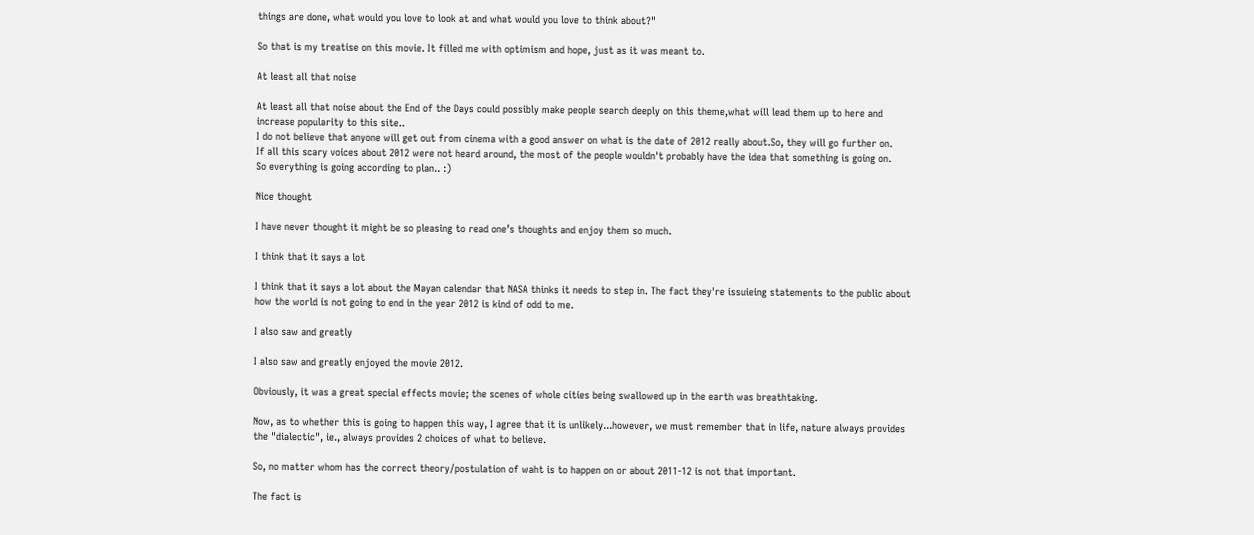things are done, what would you love to look at and what would you love to think about?"

So that is my treatise on this movie. It filled me with optimism and hope, just as it was meant to.

At least all that noise

At least all that noise about the End of the Days could possibly make people search deeply on this theme,what will lead them up to here and increase popularity to this site..
I do not believe that anyone will get out from cinema with a good answer on what is the date of 2012 really about.So, they will go further on.
If all this scary voices about 2012 were not heard around, the most of the people wouldn't probably have the idea that something is going on.
So everything is going according to plan.. :)

Nice thought

I have never thought it might be so pleasing to read one’s thoughts and enjoy them so much.

I think that it says a lot

I think that it says a lot about the Mayan calendar that NASA thinks it needs to step in. The fact they're issuieing statements to the public about how the world is not going to end in the year 2012 is kind of odd to me.

I also saw and greatly

I also saw and greatly enjoyed the movie 2012.

Obviously, it was a great special effects movie; the scenes of whole cities being swallowed up in the earth was breathtaking.

Now, as to whether this is going to happen this way, I agree that it is unlikely...however, we must remember that in life, nature always provides the "dialectic", ie., always provides 2 choices of what to believe.

So, no matter whom has the correct theory/postulation of waht is to happen on or about 2011-12 is not that important.

The fact is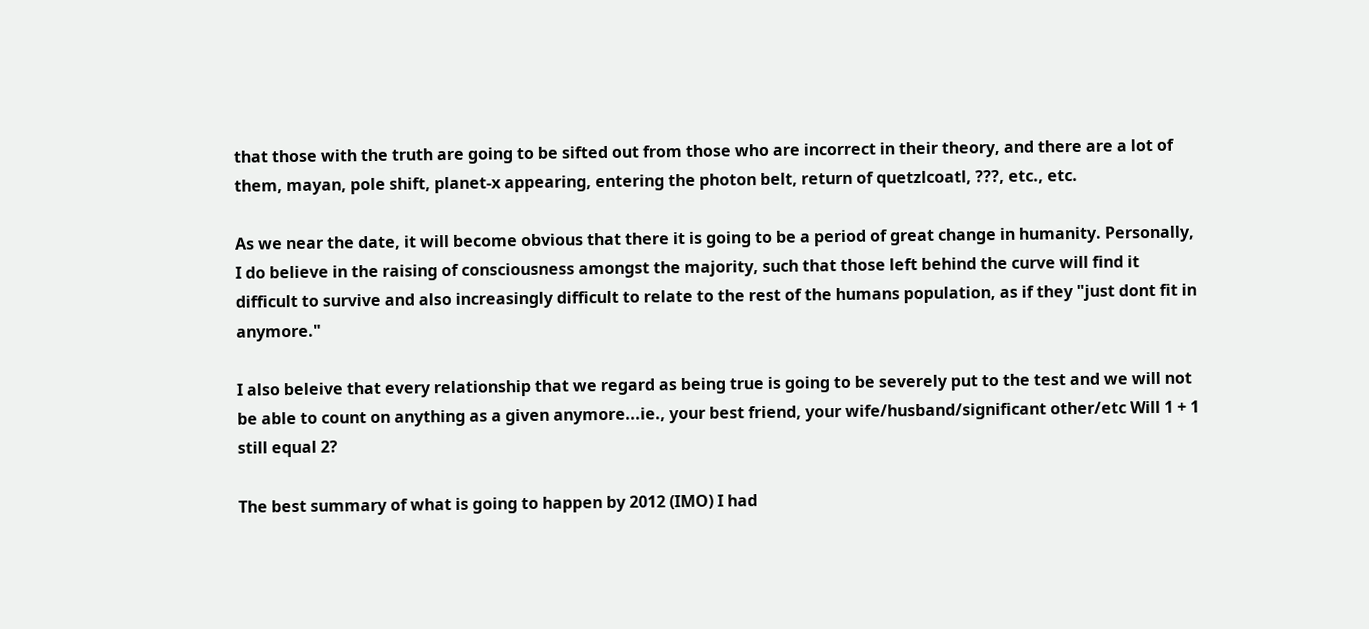that those with the truth are going to be sifted out from those who are incorrect in their theory, and there are a lot of them, mayan, pole shift, planet-x appearing, entering the photon belt, return of quetzlcoatl, ???, etc., etc.

As we near the date, it will become obvious that there it is going to be a period of great change in humanity. Personally, I do believe in the raising of consciousness amongst the majority, such that those left behind the curve will find it difficult to survive and also increasingly difficult to relate to the rest of the humans population, as if they "just dont fit in anymore."

I also beleive that every relationship that we regard as being true is going to be severely put to the test and we will not be able to count on anything as a given anymore...ie., your best friend, your wife/husband/significant other/etc Will 1 + 1 still equal 2?

The best summary of what is going to happen by 2012 (IMO) I had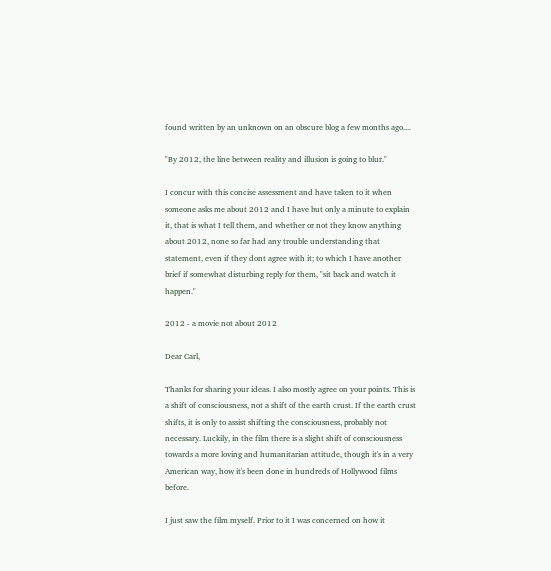found written by an unknown on an obscure blog a few months ago....

"By 2012, the line between reality and illusion is going to blur."

I concur with this concise assessment and have taken to it when someone asks me about 2012 and I have but only a minute to explain it, that is what I tell them, and whether or not they know anything about 2012, none so far had any trouble understanding that statement, even if they dont agree with it; to which I have another brief if somewhat disturbing reply for them, "sit back and watch it happen."

2012 - a movie not about 2012

Dear Carl,

Thanks for sharing your ideas. I also mostly agree on your points. This is a shift of consciousness, not a shift of the earth crust. If the earth crust shifts, it is only to assist shifting the consciousness, probably not necessary. Luckily, in the film there is a slight shift of consciousness towards a more loving and humanitarian attitude, though it's in a very American way, how it's been done in hundreds of Hollywood films before.

I just saw the film myself. Prior to it I was concerned on how it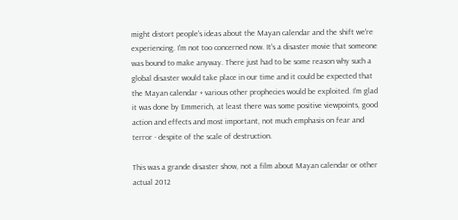might distort people's ideas about the Mayan calendar and the shift we're experiencing. I'm not too concerned now. It's a disaster movie that someone was bound to make anyway. There just had to be some reason why such a global disaster would take place in our time and it could be expected that the Mayan calendar + various other prophecies would be exploited. I'm glad it was done by Emmerich, at least there was some positive viewpoints, good action and effects and most important, not much emphasis on fear and terror - despite of the scale of destruction.

This was a grande disaster show, not a film about Mayan calendar or other actual 2012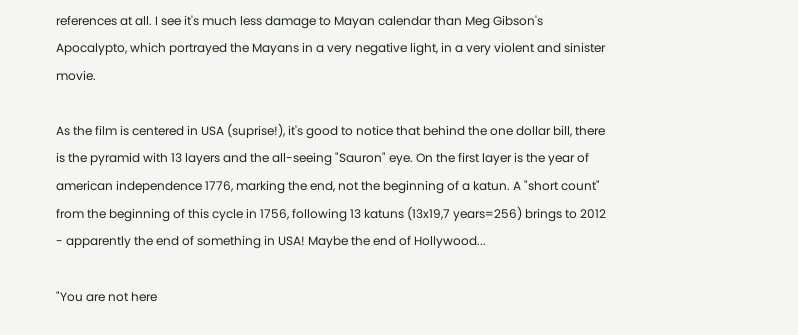references at all. I see it's much less damage to Mayan calendar than Meg Gibson's Apocalypto, which portrayed the Mayans in a very negative light, in a very violent and sinister movie.

As the film is centered in USA (suprise!), it's good to notice that behind the one dollar bill, there is the pyramid with 13 layers and the all-seeing "Sauron" eye. On the first layer is the year of american independence 1776, marking the end, not the beginning of a katun. A "short count" from the beginning of this cycle in 1756, following 13 katuns (13x19,7 years=256) brings to 2012 - apparently the end of something in USA! Maybe the end of Hollywood...

"You are not here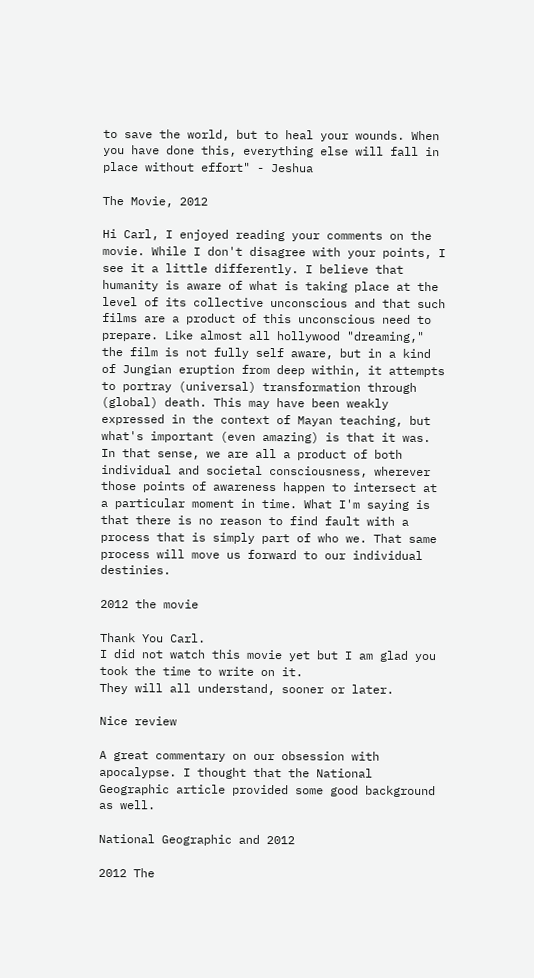to save the world, but to heal your wounds. When you have done this, everything else will fall in place without effort" - Jeshua

The Movie, 2012

Hi Carl, I enjoyed reading your comments on the movie. While I don't disagree with your points, I see it a little differently. I believe that humanity is aware of what is taking place at the level of its collective unconscious and that such films are a product of this unconscious need to prepare. Like almost all hollywood "dreaming," the film is not fully self aware, but in a kind of Jungian eruption from deep within, it attempts to portray (universal) transformation through (global) death. This may have been weakly expressed in the context of Mayan teaching, but what's important (even amazing) is that it was. In that sense, we are all a product of both individual and societal consciousness, wherever those points of awareness happen to intersect at a particular moment in time. What I'm saying is that there is no reason to find fault with a process that is simply part of who we. That same process will move us forward to our individual destinies.

2012 the movie

Thank You Carl.
I did not watch this movie yet but I am glad you took the time to write on it.
They will all understand, sooner or later.

Nice review

A great commentary on our obsession with apocalypse. I thought that the National Geographic article provided some good background as well.

National Geographic and 2012

2012 The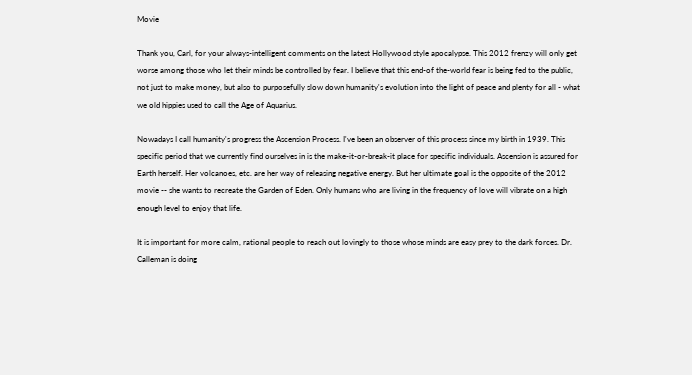Movie

Thank you, Carl, for your always-intelligent comments on the latest Hollywood style apocalypse. This 2012 frenzy will only get worse among those who let their minds be controlled by fear. I believe that this end-of the-world fear is being fed to the public, not just to make money, but also to purposefully slow down humanity's evolution into the light of peace and plenty for all - what we old hippies used to call the Age of Aquarius.

Nowadays I call humanity's progress the Ascension Process. I've been an observer of this process since my birth in 1939. This specific period that we currently find ourselves in is the make-it-or-break-it place for specific individuals. Ascension is assured for Earth herself. Her volcanoes, etc. are her way of releasing negative energy. But her ultimate goal is the opposite of the 2012 movie -- she wants to recreate the Garden of Eden. Only humans who are living in the frequency of love will vibrate on a high enough level to enjoy that life.

It is important for more calm, rational people to reach out lovingly to those whose minds are easy prey to the dark forces. Dr. Calleman is doing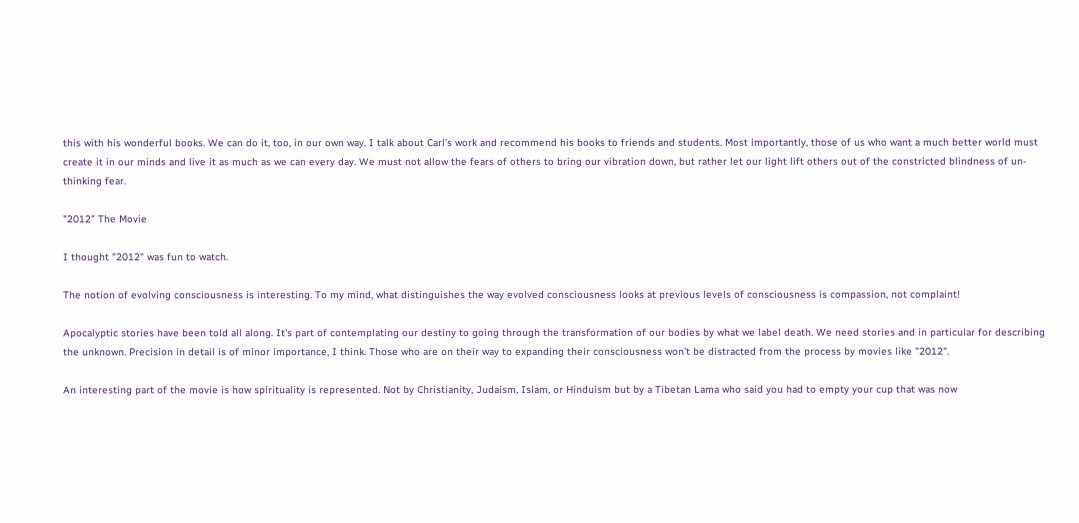this with his wonderful books. We can do it, too, in our own way. I talk about Carl's work and recommend his books to friends and students. Most importantly, those of us who want a much better world must create it in our minds and live it as much as we can every day. We must not allow the fears of others to bring our vibration down, but rather let our light lift others out of the constricted blindness of un-thinking fear.

"2012" The Movie

I thought "2012" was fun to watch.

The notion of evolving consciousness is interesting. To my mind, what distinguishes the way evolved consciousness looks at previous levels of consciousness is compassion, not complaint!

Apocalyptic stories have been told all along. It's part of contemplating our destiny to going through the transformation of our bodies by what we label death. We need stories and in particular for describing the unknown. Precision in detail is of minor importance, I think. Those who are on their way to expanding their consciousness won't be distracted from the process by movies like "2012".

An interesting part of the movie is how spirituality is represented. Not by Christianity, Judaism, Islam, or Hinduism but by a Tibetan Lama who said you had to empty your cup that was now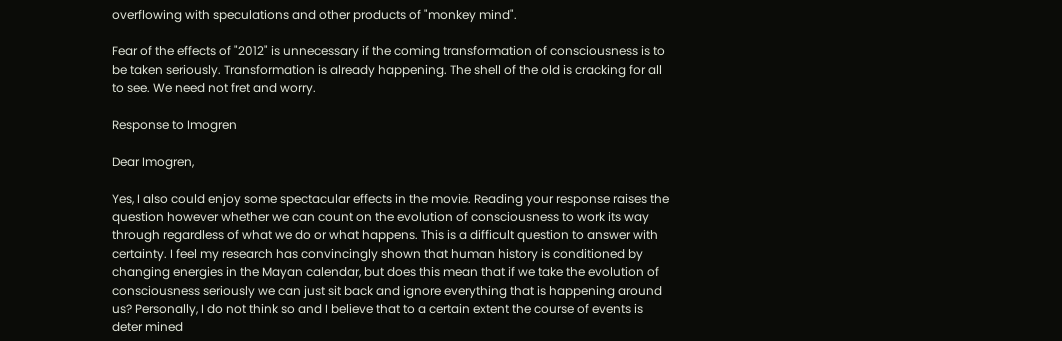overflowing with speculations and other products of "monkey mind".

Fear of the effects of "2012" is unnecessary if the coming transformation of consciousness is to be taken seriously. Transformation is already happening. The shell of the old is cracking for all to see. We need not fret and worry.

Response to Imogren

Dear Imogren,

Yes, I also could enjoy some spectacular effects in the movie. Reading your response raises the question however whether we can count on the evolution of consciousness to work its way through regardless of what we do or what happens. This is a difficult question to answer with certainty. I feel my research has convincingly shown that human history is conditioned by changing energies in the Mayan calendar, but does this mean that if we take the evolution of consciousness seriously we can just sit back and ignore everything that is happening around us? Personally, I do not think so and I believe that to a certain extent the course of events is deter mined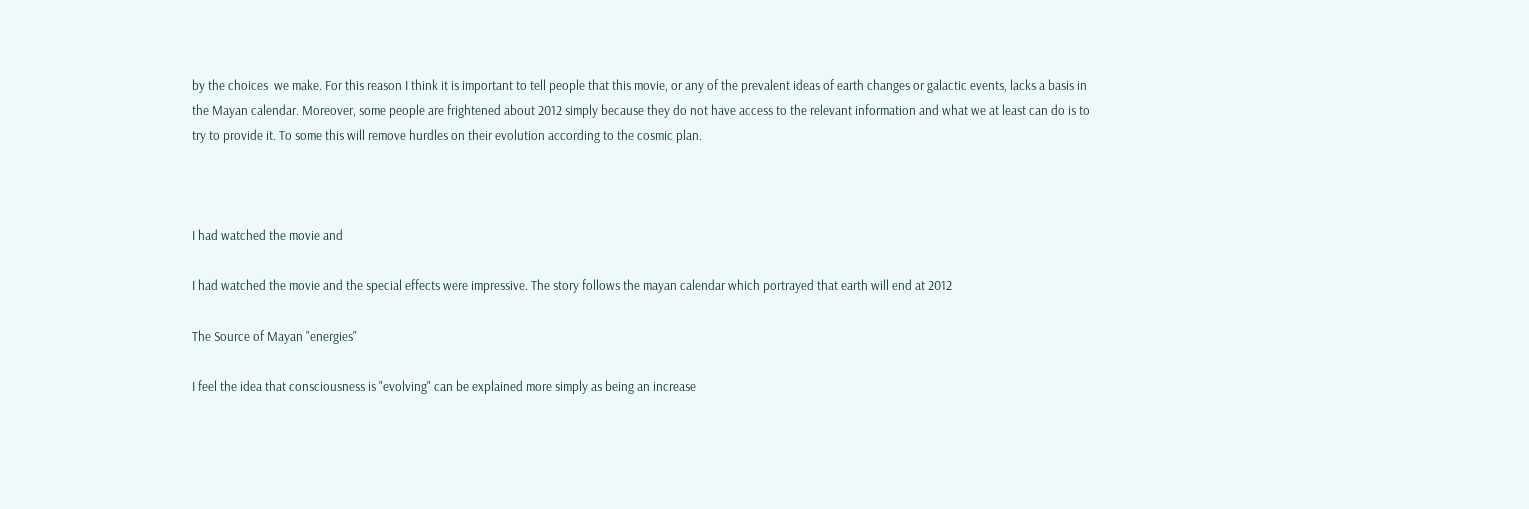by the choices  we make. For this reason I think it is important to tell people that this movie, or any of the prevalent ideas of earth changes or galactic events, lacks a basis in the Mayan calendar. Moreover, some people are frightened about 2012 simply because they do not have access to the relevant information and what we at least can do is to try to provide it. To some this will remove hurdles on their evolution according to the cosmic plan.



I had watched the movie and

I had watched the movie and the special effects were impressive. The story follows the mayan calendar which portrayed that earth will end at 2012

The Source of Mayan "energies"

I feel the idea that consciousness is "evolving" can be explained more simply as being an increase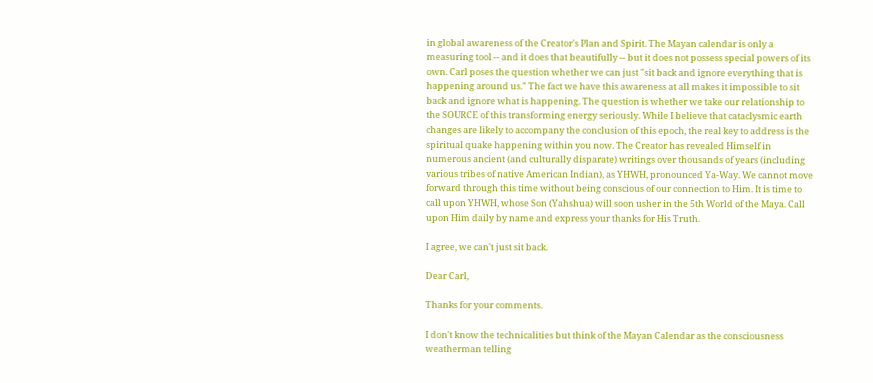in global awareness of the Creator's Plan and Spirit. The Mayan calendar is only a measuring tool -- and it does that beautifully -- but it does not possess special powers of its own. Carl poses the question whether we can just "sit back and ignore everything that is happening around us." The fact we have this awareness at all makes it impossible to sit back and ignore what is happening. The question is whether we take our relationship to the SOURCE of this transforming energy seriously. While I believe that cataclysmic earth changes are likely to accompany the conclusion of this epoch, the real key to address is the spiritual quake happening within you now. The Creator has revealed Himself in numerous ancient (and culturally disparate) writings over thousands of years (including various tribes of native American Indian), as YHWH, pronounced Ya-Way. We cannot move forward through this time without being conscious of our connection to Him. It is time to call upon YHWH, whose Son (Yahshua) will soon usher in the 5th World of the Maya. Call upon Him daily by name and express your thanks for His Truth.

I agree, we can't just sit back.

Dear Carl,

Thanks for your comments.

I don't know the technicalities but think of the Mayan Calendar as the consciousness weatherman telling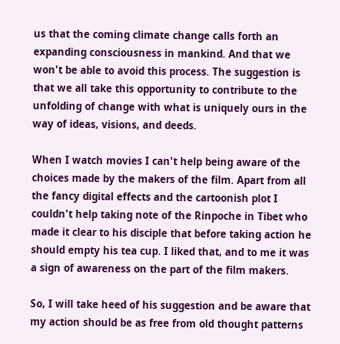us that the coming climate change calls forth an expanding consciousness in mankind. And that we won't be able to avoid this process. The suggestion is that we all take this opportunity to contribute to the unfolding of change with what is uniquely ours in the way of ideas, visions, and deeds.

When I watch movies I can't help being aware of the choices made by the makers of the film. Apart from all the fancy digital effects and the cartoonish plot I couldn't help taking note of the Rinpoche in Tibet who made it clear to his disciple that before taking action he should empty his tea cup. I liked that, and to me it was a sign of awareness on the part of the film makers.

So, I will take heed of his suggestion and be aware that my action should be as free from old thought patterns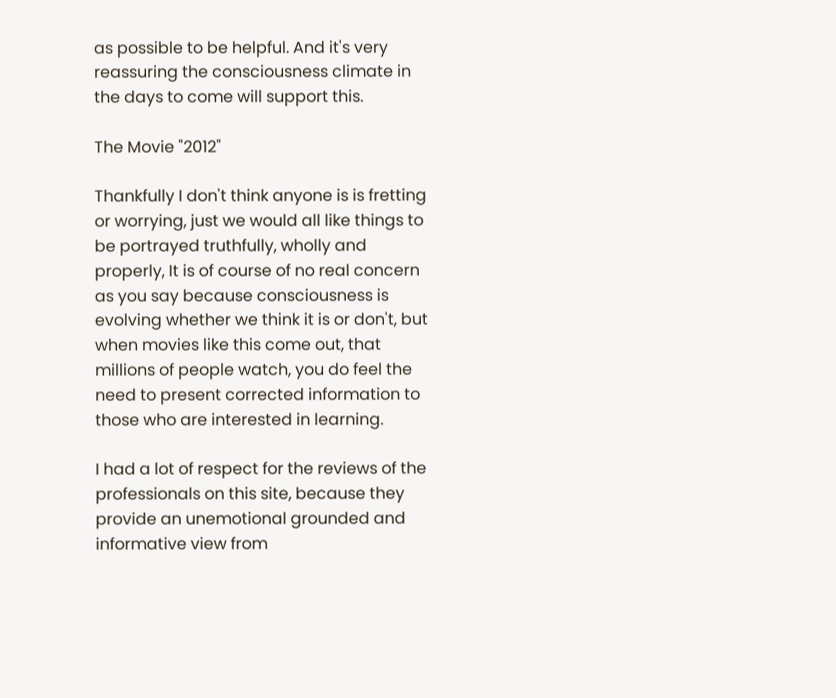as possible to be helpful. And it's very reassuring the consciousness climate in the days to come will support this.

The Movie "2012"

Thankfully I don't think anyone is is fretting or worrying, just we would all like things to be portrayed truthfully, wholly and properly, It is of course of no real concern as you say because consciousness is evolving whether we think it is or don't, but when movies like this come out, that millions of people watch, you do feel the need to present corrected information to those who are interested in learning.

I had a lot of respect for the reviews of the professionals on this site, because they provide an unemotional grounded and informative view from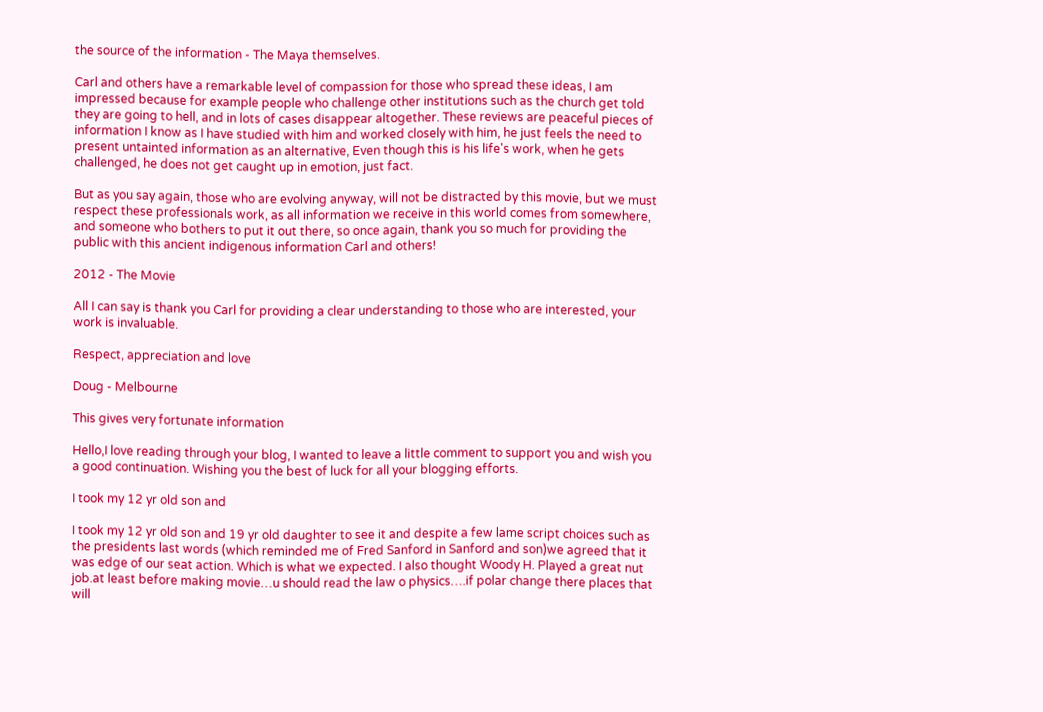the source of the information - The Maya themselves.

Carl and others have a remarkable level of compassion for those who spread these ideas, I am impressed because for example people who challenge other institutions such as the church get told they are going to hell, and in lots of cases disappear altogether. These reviews are peaceful pieces of information I know as I have studied with him and worked closely with him, he just feels the need to present untainted information as an alternative, Even though this is his life's work, when he gets challenged, he does not get caught up in emotion, just fact.

But as you say again, those who are evolving anyway, will not be distracted by this movie, but we must respect these professionals work, as all information we receive in this world comes from somewhere, and someone who bothers to put it out there, so once again, thank you so much for providing the public with this ancient indigenous information Carl and others!

2012 - The Movie

All I can say is thank you Carl for providing a clear understanding to those who are interested, your work is invaluable.

Respect, appreciation and love

Doug - Melbourne

This gives very fortunate information

Hello,I love reading through your blog, I wanted to leave a little comment to support you and wish you a good continuation. Wishing you the best of luck for all your blogging efforts.

I took my 12 yr old son and

I took my 12 yr old son and 19 yr old daughter to see it and despite a few lame script choices such as the presidents last words (which reminded me of Fred Sanford in Sanford and son)we agreed that it was edge of our seat action. Which is what we expected. I also thought Woody H. Played a great nut job.at least before making movie…u should read the law o physics….if polar change there places that will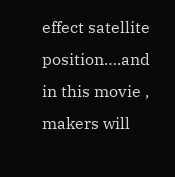effect satellite position….and in this movie , makers will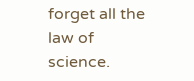forget all the law of science.